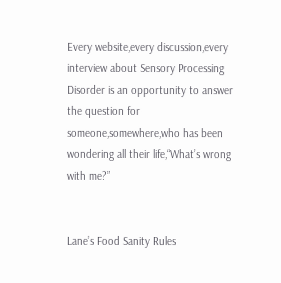Every website,every discussion,every interview about Sensory Processing Disorder is an opportunity to answer the question for someone,somewhere,who has been wondering all their life,“What’s wrong with me?”


Lane’s Food Sanity Rules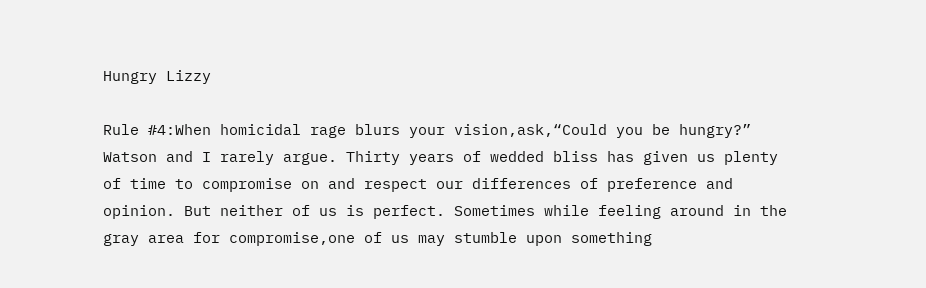Hungry Lizzy

Rule #4:When homicidal rage blurs your vision,ask,“Could you be hungry?” Watson and I rarely argue. Thirty years of wedded bliss has given us plenty of time to compromise on and respect our differences of preference and opinion. But neither of us is perfect. Sometimes while feeling around in the gray area for compromise,one of us may stumble upon something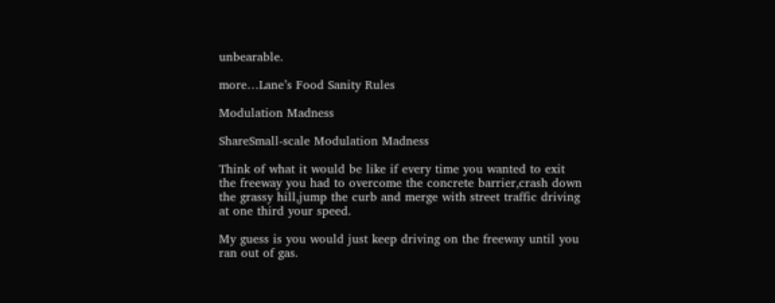unbearable.

more…Lane’s Food Sanity Rules

Modulation Madness

ShareSmall-scale Modulation Madness

Think of what it would be like if every time you wanted to exit the freeway you had to overcome the concrete barrier,crash down the grassy hill,jump the curb and merge with street traffic driving at one third your speed.

My guess is you would just keep driving on the freeway until you ran out of gas.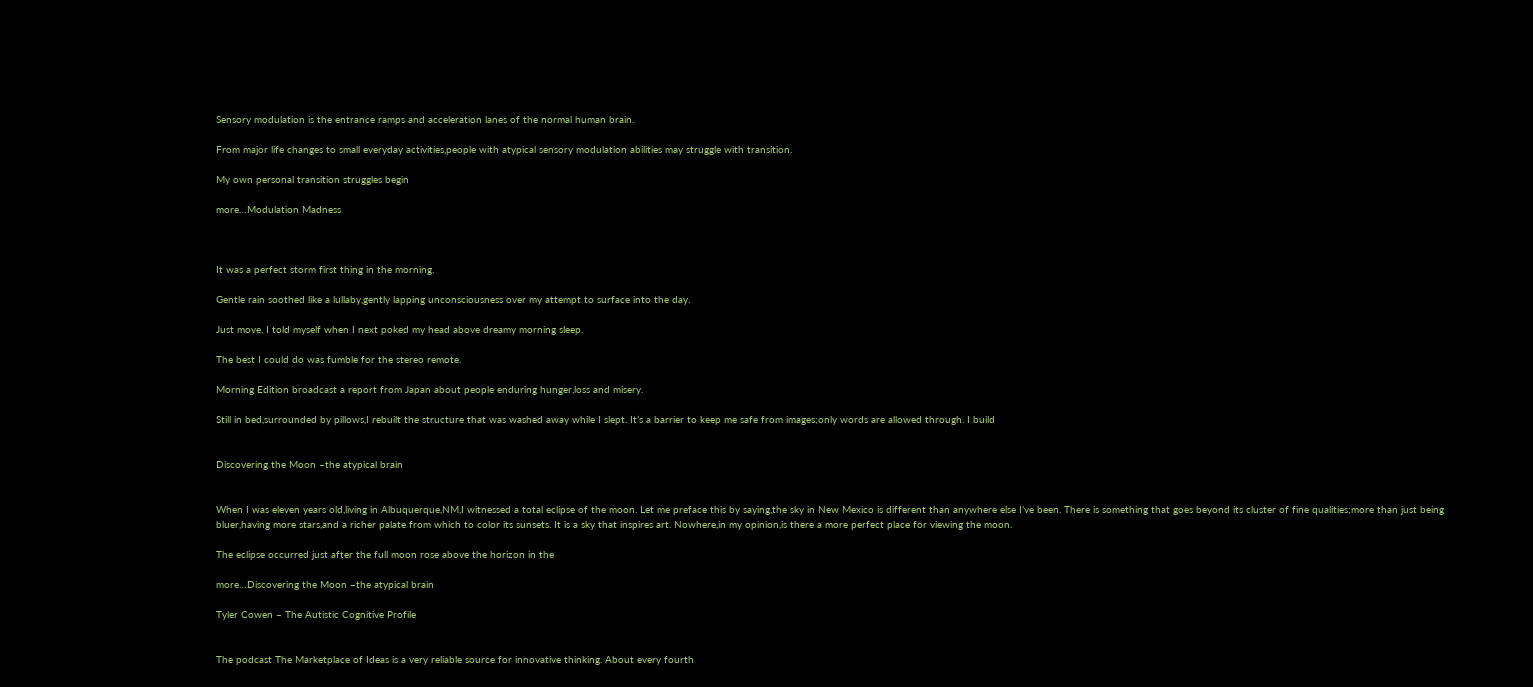Sensory modulation is the entrance ramps and acceleration lanes of the normal human brain.

From major life changes to small everyday activities,people with atypical sensory modulation abilities may struggle with transition.

My own personal transition struggles begin

more…Modulation Madness



It was a perfect storm first thing in the morning.

Gentle rain soothed like a lullaby,gently lapping unconsciousness over my attempt to surface into the day.

Just move, I told myself when I next poked my head above dreamy morning sleep.

The best I could do was fumble for the stereo remote.

Morning Edition broadcast a report from Japan about people enduring hunger,loss and misery.

Still in bed,surrounded by pillows,I rebuilt the structure that was washed away while I slept. It’s a barrier to keep me safe from images;only words are allowed through. I build


Discovering the Moon –the atypical brain


When I was eleven years old,living in Albuquerque,NM,I witnessed a total eclipse of the moon. Let me preface this by saying,the sky in New Mexico is different than anywhere else I’ve been. There is something that goes beyond its cluster of fine qualities;more than just being bluer,having more stars,and a richer palate from which to color its sunsets. It is a sky that inspires art. Nowhere,in my opinion,is there a more perfect place for viewing the moon.

The eclipse occurred just after the full moon rose above the horizon in the

more…Discovering the Moon –the atypical brain

Tyler Cowen – The Autistic Cognitive Profile


The podcast The Marketplace of Ideas is a very reliable source for innovative thinking. About every fourth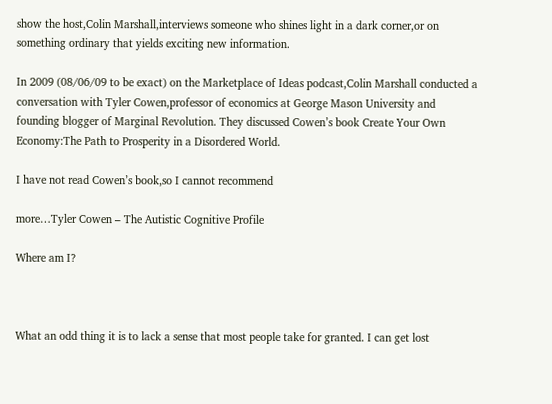show the host,Colin Marshall,interviews someone who shines light in a dark corner,or on something ordinary that yields exciting new information.

In 2009 (08/06/09 to be exact) on the Marketplace of Ideas podcast,Colin Marshall conducted a conversation with Tyler Cowen,professor of economics at George Mason University and founding blogger of Marginal Revolution. They discussed Cowen’s book Create Your Own Economy:The Path to Prosperity in a Disordered World.

I have not read Cowen’s book,so I cannot recommend

more…Tyler Cowen – The Autistic Cognitive Profile

Where am I?



What an odd thing it is to lack a sense that most people take for granted. I can get lost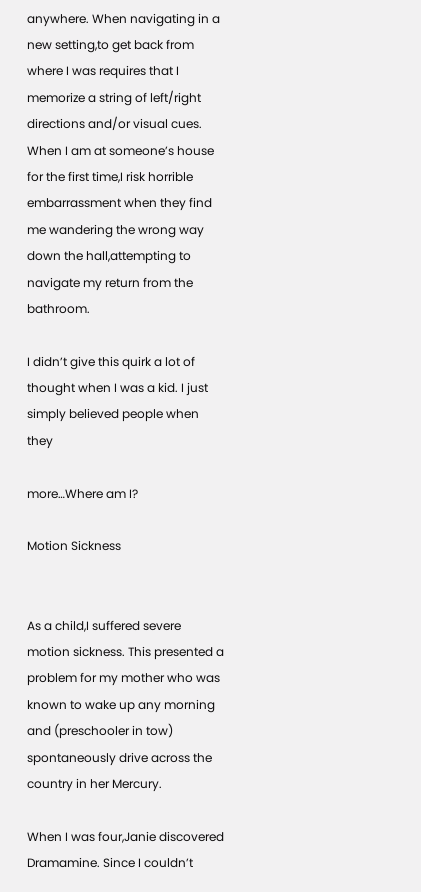anywhere. When navigating in a new setting,to get back from where I was requires that I memorize a string of left/right directions and/or visual cues. When I am at someone’s house for the first time,I risk horrible embarrassment when they find me wandering the wrong way down the hall,attempting to navigate my return from the bathroom.

I didn’t give this quirk a lot of thought when I was a kid. I just simply believed people when they

more…Where am I?

Motion Sickness


As a child,I suffered severe motion sickness. This presented a problem for my mother who was known to wake up any morning and (preschooler in tow) spontaneously drive across the country in her Mercury.

When I was four,Janie discovered Dramamine. Since I couldn’t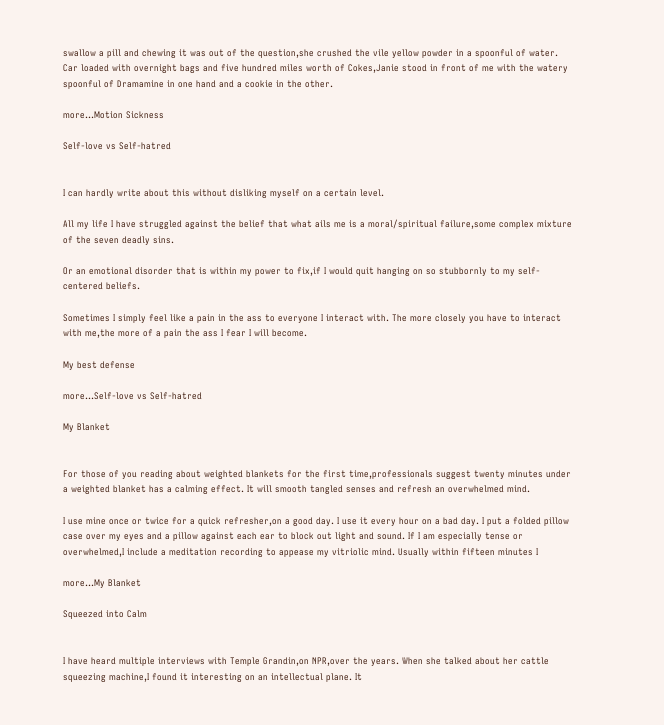swallow a pill and chewing it was out of the question,she crushed the vile yellow powder in a spoonful of water. Car loaded with overnight bags and five hundred miles worth of Cokes,Janie stood in front of me with the watery spoonful of Dramamine in one hand and a cookie in the other.

more…Motion Sickness

Self-love vs Self-hatred


I can hardly write about this without disliking myself on a certain level.

All my life I have struggled against the belief that what ails me is a moral/spiritual failure,some complex mixture of the seven deadly sins.

Or an emotional disorder that is within my power to fix,if I would quit hanging on so stubbornly to my self-centered beliefs.

Sometimes I simply feel like a pain in the ass to everyone I interact with. The more closely you have to interact with me,the more of a pain the ass I fear I will become.

My best defense

more…Self-love vs Self-hatred

My Blanket


For those of you reading about weighted blankets for the first time,professionals suggest twenty minutes under a weighted blanket has a calming effect. It will smooth tangled senses and refresh an overwhelmed mind.

I use mine once or twice for a quick refresher,on a good day. I use it every hour on a bad day. I put a folded pillow case over my eyes and a pillow against each ear to block out light and sound. If I am especially tense or overwhelmed,I include a meditation recording to appease my vitriolic mind. Usually within fifteen minutes I

more…My Blanket

Squeezed into Calm


I have heard multiple interviews with Temple Grandin,on NPR,over the years. When she talked about her cattle squeezing machine,I found it interesting on an intellectual plane. It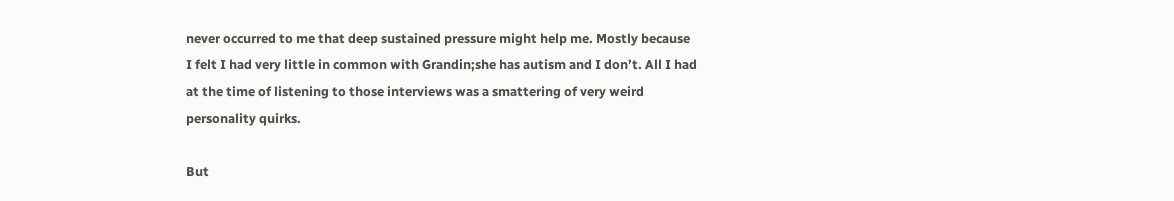never occurred to me that deep sustained pressure might help me. Mostly because I felt I had very little in common with Grandin;she has autism and I don’t. All I had at the time of listening to those interviews was a smattering of very weird personality quirks.

But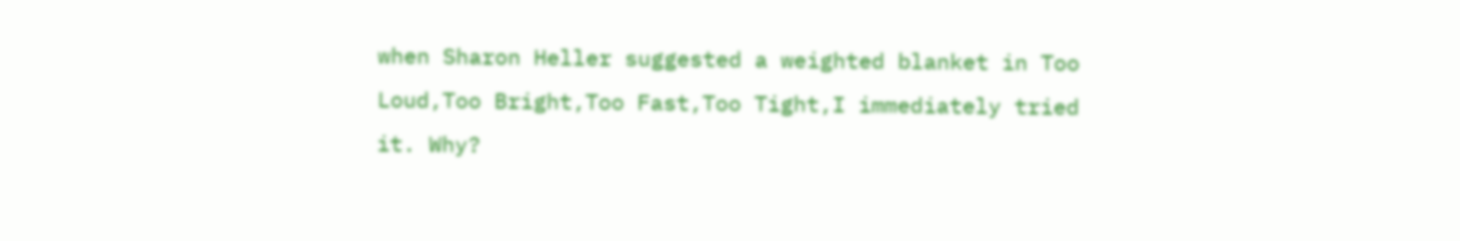when Sharon Heller suggested a weighted blanket in Too Loud,Too Bright,Too Fast,Too Tight,I immediately tried it. Why?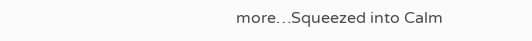more…Squeezed into Calm